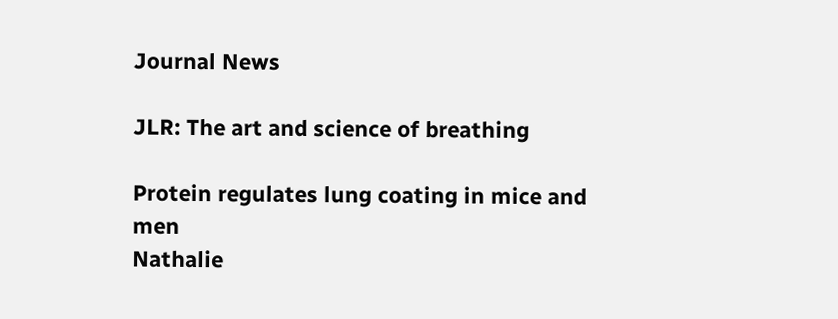Journal News

JLR: The art and science of breathing

Protein regulates lung coating in mice and men
Nathalie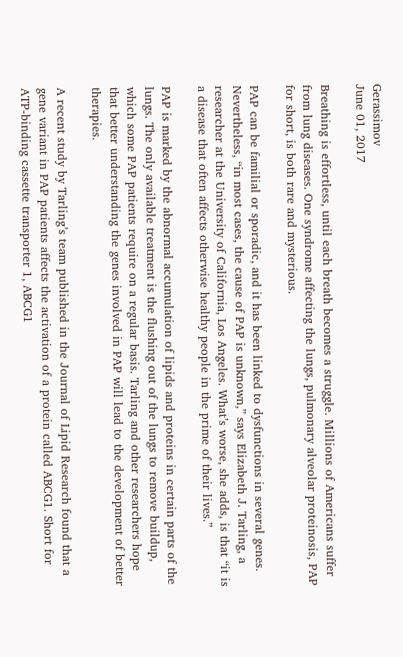Gerassimov
June 01, 2017

Breathing is effortless, until each breath becomes a struggle. Millions of Americans suffer from lung diseases. One syndrome affecting the lungs, pulmonary alveolar proteinosis, PAP for short, is both rare and mysterious.

PAP can be familial or sporadic, and it has been linked to dysfunctions in several genes. Nevertheless, “in most cases, the cause of PAP is unknown,” says Elizabeth J. Tarling, a researcher at the University of California, Los Angeles. What’s worse, she adds, is that “it is a disease that often affects otherwise healthy people in the prime of their lives.”

PAP is marked by the abnormal accumulation of lipids and proteins in certain parts of the lungs. The only available treatment is the flushing out of the lungs to remove buildup, which some PAP patients require on a regular basis. Tarling and other researchers hope that better understanding the genes involved in PAP will lead to the development of better therapies.

A recent study by Tarling’s team published in the Journal of Lipid Research found that a gene variant in PAP patients affects the activation of a protein called ABCG1. Short for ATP-binding cassette transporter 1, ABCG1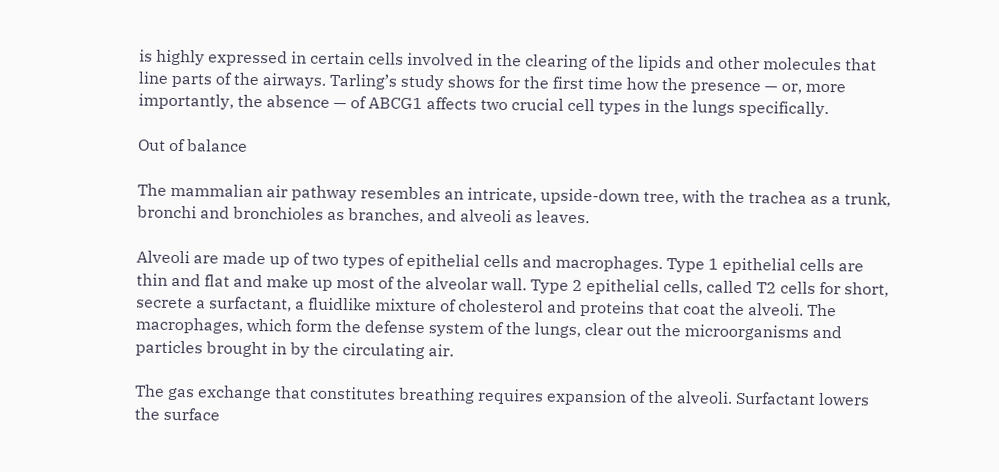is highly expressed in certain cells involved in the clearing of the lipids and other molecules that line parts of the airways. Tarling’s study shows for the first time how the presence — or, more importantly, the absence — of ABCG1 affects two crucial cell types in the lungs specifically.

Out of balance

The mammalian air pathway resembles an intricate, upside-down tree, with the trachea as a trunk, bronchi and bronchioles as branches, and alveoli as leaves.

Alveoli are made up of two types of epithelial cells and macrophages. Type 1 epithelial cells are thin and flat and make up most of the alveolar wall. Type 2 epithelial cells, called T2 cells for short, secrete a surfactant, a fluidlike mixture of cholesterol and proteins that coat the alveoli. The macrophages, which form the defense system of the lungs, clear out the microorganisms and particles brought in by the circulating air.

The gas exchange that constitutes breathing requires expansion of the alveoli. Surfactant lowers the surface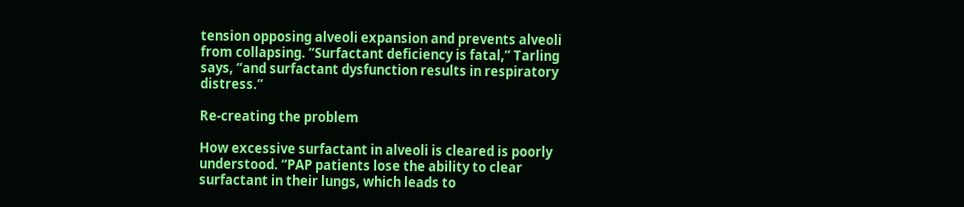tension opposing alveoli expansion and prevents alveoli from collapsing. “Surfactant deficiency is fatal,” Tarling says, “and surfactant dysfunction results in respiratory distress.”

Re-creating the problem

How excessive surfactant in alveoli is cleared is poorly understood. “PAP patients lose the ability to clear surfactant in their lungs, which leads to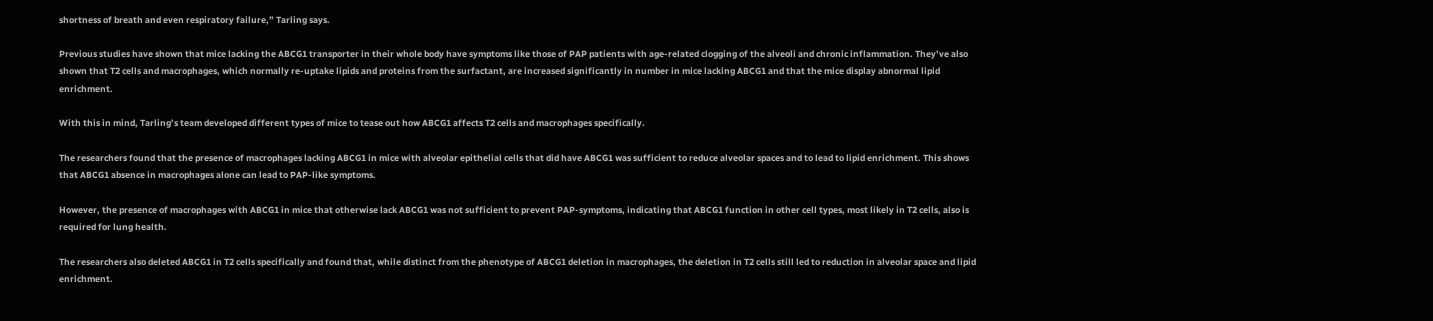shortness of breath and even respiratory failure,” Tarling says.

Previous studies have shown that mice lacking the ABCG1 transporter in their whole body have symptoms like those of PAP patients with age-related clogging of the alveoli and chronic inflammation. They’ve also shown that T2 cells and macrophages, which normally re-uptake lipids and proteins from the surfactant, are increased significantly in number in mice lacking ABCG1 and that the mice display abnormal lipid enrichment.

With this in mind, Tarling’s team developed different types of mice to tease out how ABCG1 affects T2 cells and macrophages specifically.

The researchers found that the presence of macrophages lacking ABCG1 in mice with alveolar epithelial cells that did have ABCG1 was sufficient to reduce alveolar spaces and to lead to lipid enrichment. This shows that ABCG1 absence in macrophages alone can lead to PAP-like symptoms.

However, the presence of macrophages with ABCG1 in mice that otherwise lack ABCG1 was not sufficient to prevent PAP-symptoms, indicating that ABCG1 function in other cell types, most likely in T2 cells, also is required for lung health.

The researchers also deleted ABCG1 in T2 cells specifically and found that, while distinct from the phenotype of ABCG1 deletion in macrophages, the deletion in T2 cells still led to reduction in alveolar space and lipid enrichment.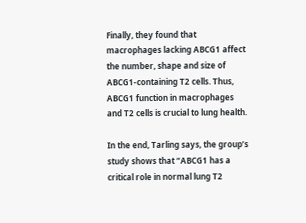Finally, they found that macrophages lacking ABCG1 affect the number, shape and size of ABCG1-containing T2 cells. Thus, ABCG1 function in macrophages and T2 cells is crucial to lung health.

In the end, Tarling says, the group’s study shows that “ABCG1 has a critical role in normal lung T2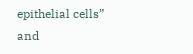epithelial cells” and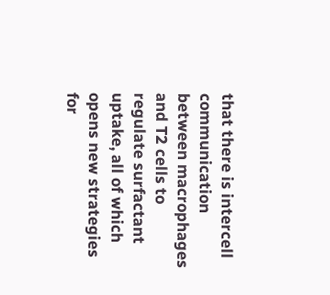that there is intercell communication between macrophages and T2 cells to regulate surfactant uptake, all of which opens new strategies for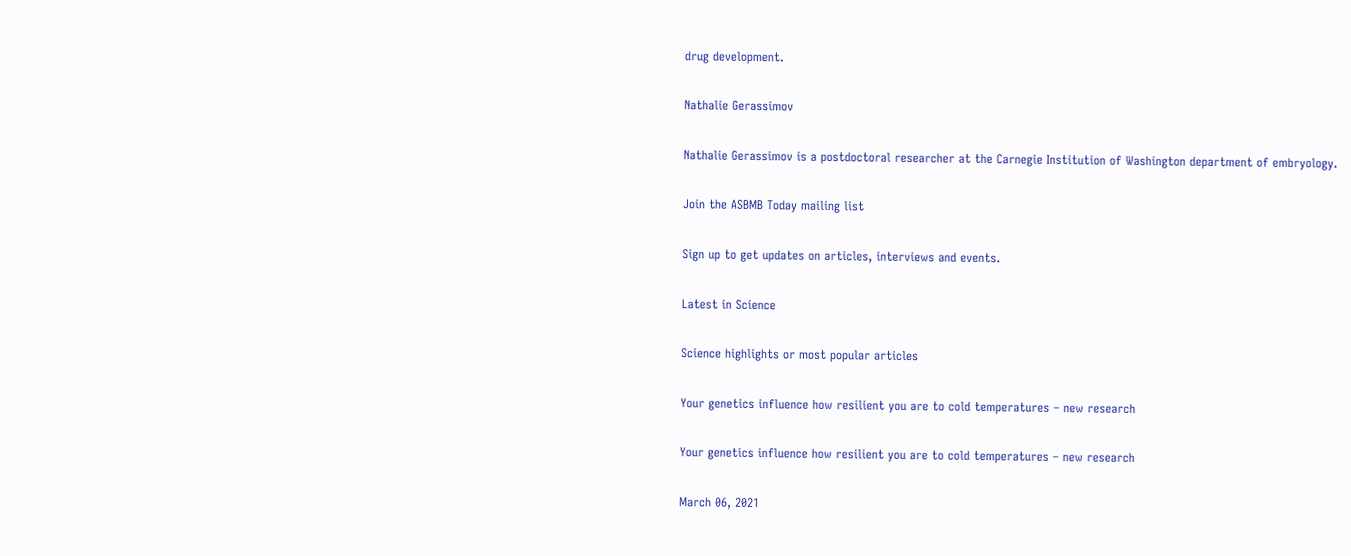drug development.

Nathalie Gerassimov

Nathalie Gerassimov is a postdoctoral researcher at the Carnegie Institution of Washington department of embryology.

Join the ASBMB Today mailing list

Sign up to get updates on articles, interviews and events.

Latest in Science

Science highlights or most popular articles

Your genetics influence how resilient you are to cold temperatures – new research

Your genetics influence how resilient you are to cold temperatures – new research

March 06, 2021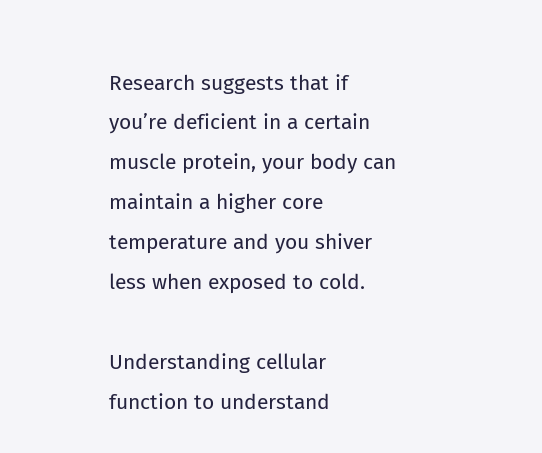Research suggests that if you’re deficient in a certain muscle protein, your body can maintain a higher core temperature and you shiver less when exposed to cold.

Understanding cellular function to understand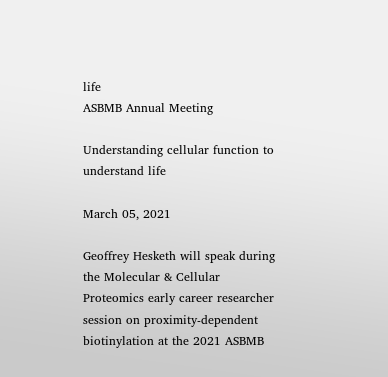life
ASBMB Annual Meeting

Understanding cellular function to understand life

March 05, 2021

Geoffrey Hesketh will speak during the Molecular & Cellular Proteomics early career researcher session on proximity-dependent biotinylation at the 2021 ASBMB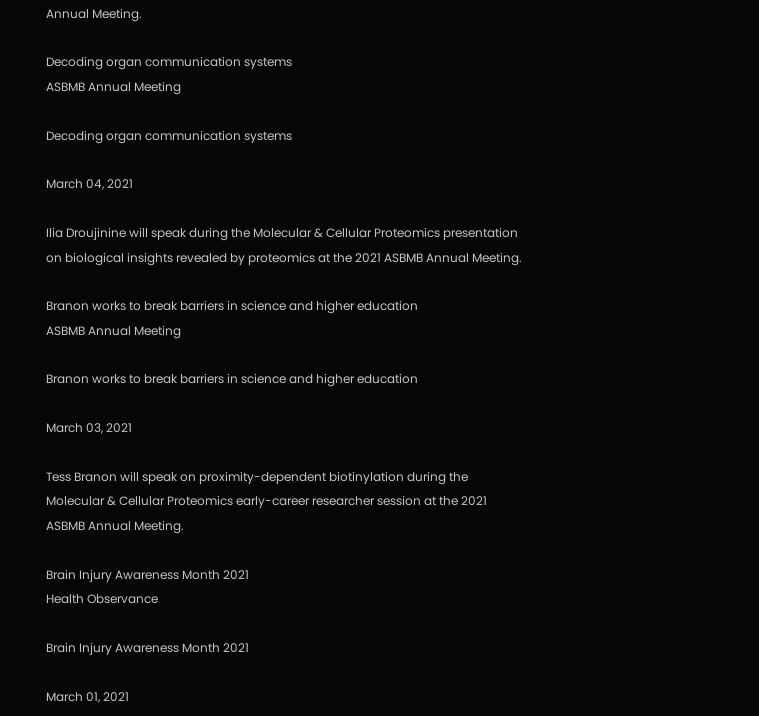Annual Meeting.

Decoding organ communication systems
ASBMB Annual Meeting

Decoding organ communication systems

March 04, 2021

Ilia Droujinine will speak during the Molecular & Cellular Proteomics presentation on biological insights revealed by proteomics at the 2021 ASBMB Annual Meeting.

Branon works to break barriers in science and higher education
ASBMB Annual Meeting

Branon works to break barriers in science and higher education

March 03, 2021

Tess Branon will speak on proximity-dependent biotinylation during the Molecular & Cellular Proteomics early-career researcher session at the 2021 ASBMB Annual Meeting.

Brain Injury Awareness Month 2021
Health Observance

Brain Injury Awareness Month 2021

March 01, 2021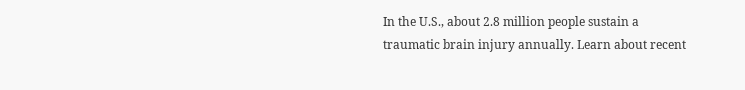In the U.S., about 2.8 million people sustain a traumatic brain injury annually. Learn about recent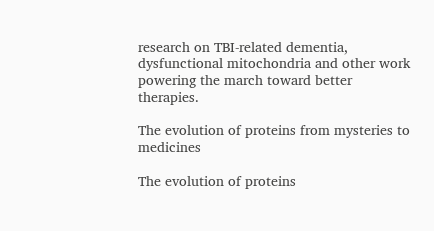research on TBI-related dementia, dysfunctional mitochondria and other work powering the march toward better therapies.

The evolution of proteins from mysteries to medicines

The evolution of proteins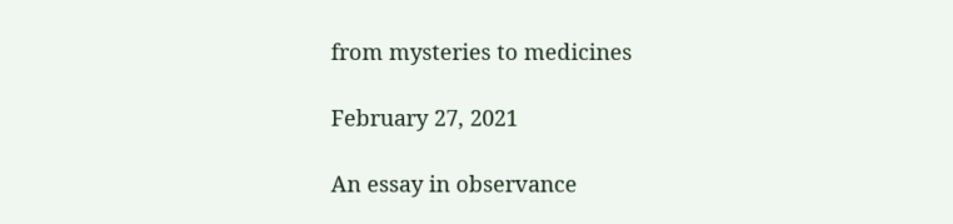from mysteries to medicines

February 27, 2021

An essay in observance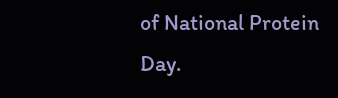of National Protein Day.